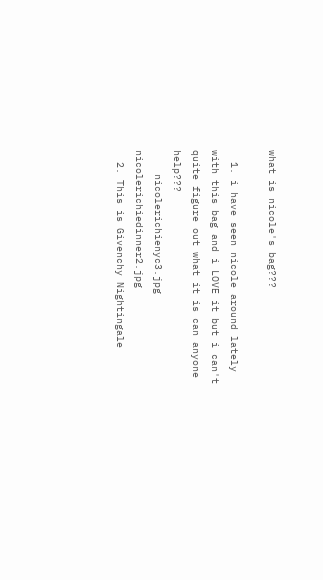what is nicole's bag???

  1. i have seen nicole around lately with this bag and i LOVE it but i can't quite figure out what it is can anyone help???
    nicolerichienyc3.jpg nicolerichiedinner2.jpg
  2. This is Givenchy Nightingale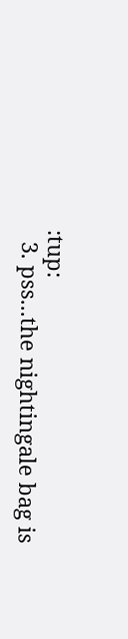:tup:
  3. pss...the nightingale bag is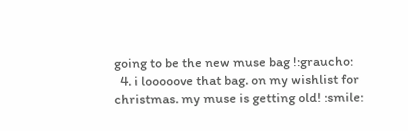going to be the new muse bag !:graucho:
  4. i looooove that bag. on my wishlist for christmas. my muse is getting old! :smile: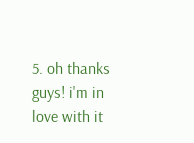5. oh thanks guys! i'm in love with it